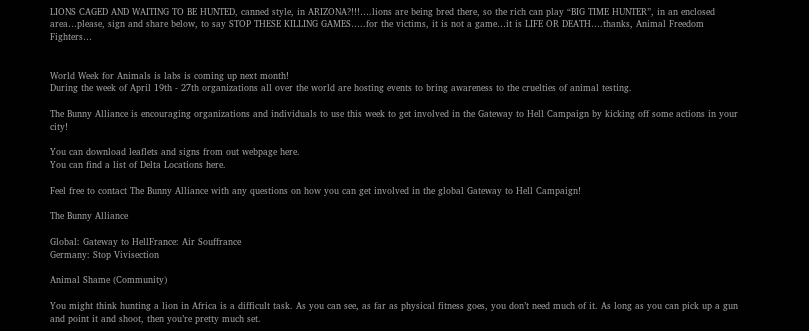LIONS CAGED AND WAITING TO BE HUNTED, canned style, in ARIZONA?!!!….lions are being bred there, so the rich can play “BIG TIME HUNTER”, in an enclosed area…please, sign and share below, to say STOP THESE KILLING GAMES…..for the victims, it is not a game…it is LIFE OR DEATH….thanks, Animal Freedom Fighters…


World Week for Animals is labs is coming up next month!
During the week of April 19th - 27th organizations all over the world are hosting events to bring awareness to the cruelties of animal testing.

The Bunny Alliance is encouraging organizations and individuals to use this week to get involved in the Gateway to Hell Campaign by kicking off some actions in your city!

You can download leaflets and signs from out webpage here.
You can find a list of Delta Locations here.

Feel free to contact The Bunny Alliance with any questions on how you can get involved in the global Gateway to Hell Campaign!

The Bunny Alliance

Global: Gateway to HellFrance: Air Souffrance
Germany: Stop Vivisection

Animal Shame (Community)

You might think hunting a lion in Africa is a difficult task. As you can see, as far as physical fitness goes, you don’t need much of it. As long as you can pick up a gun and point it and shoot, then you’re pretty much set.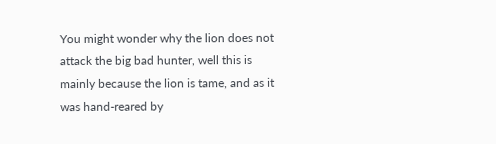You might wonder why the lion does not attack the big bad hunter, well this is mainly because the lion is tame, and as it was hand-reared by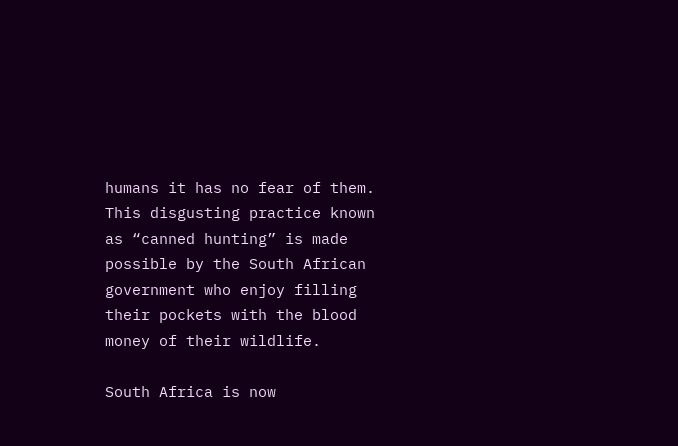humans it has no fear of them. This disgusting practice known as “canned hunting” is made possible by the South African government who enjoy filling their pockets with the blood money of their wildlife.

South Africa is now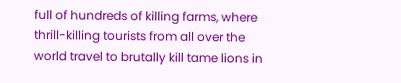full of hundreds of killing farms, where thrill-killing tourists from all over the world travel to brutally kill tame lions in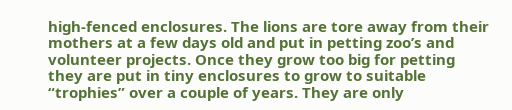high-fenced enclosures. The lions are tore away from their mothers at a few days old and put in petting zoo’s and volunteer projects. Once they grow too big for petting they are put in tiny enclosures to grow to suitable “trophies” over a couple of years. They are only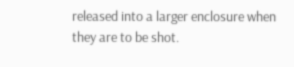released into a larger enclosure when they are to be shot.